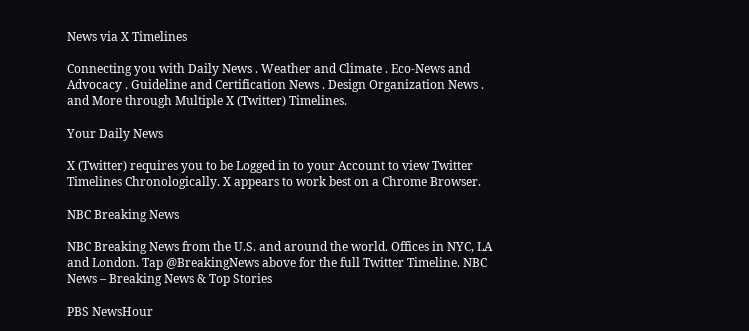News via X Timelines

Connecting you with Daily News . Weather and Climate . Eco-News and Advocacy . Guideline and Certification News . Design Organization News . and More through Multiple X (Twitter) Timelines.

Your Daily News

X (Twitter) requires you to be Logged in to your Account to view Twitter Timelines Chronologically. X appears to work best on a Chrome Browser.

NBC Breaking News

NBC Breaking News from the U.S. and around the world. Offices in NYC, LA and London. Tap @BreakingNews above for the full Twitter Timeline. NBC News – Breaking News & Top Stories

PBS NewsHour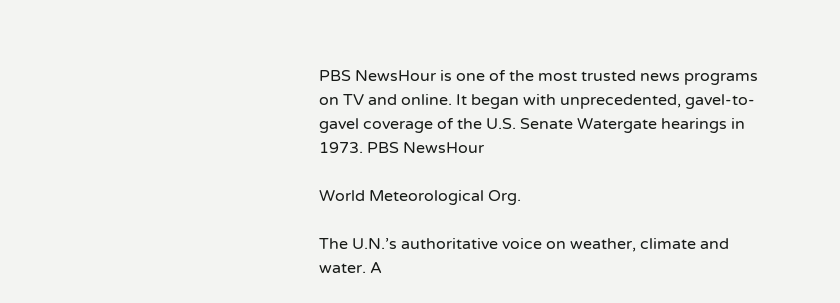PBS NewsHour is one of the most trusted news programs on TV and online. It began with unprecedented, gavel-to-gavel coverage of the U.S. Senate Watergate hearings in 1973. PBS NewsHour

World Meteorological Org.

The U.N.’s authoritative voice on weather, climate and water. A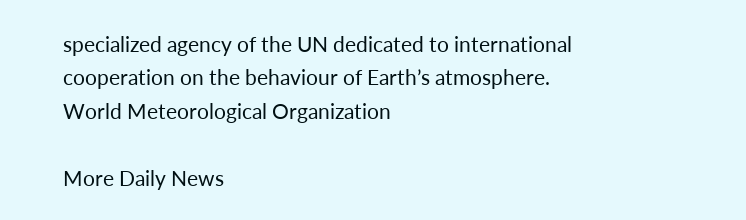specialized agency of the UN dedicated to international cooperation on the behaviour of Earth’s atmosphere. World Meteorological Organization

More Daily News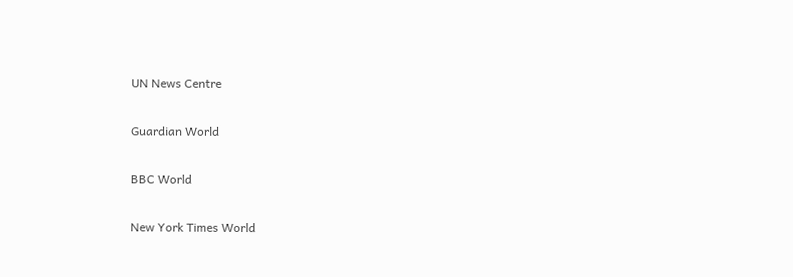UN News Centre

Guardian World

BBC World

New York Times World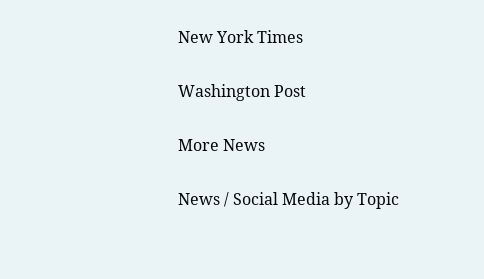New York Times

Washington Post

More News

News / Social Media by Topic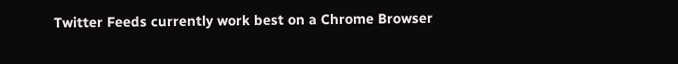Twitter Feeds currently work best on a Chrome Browser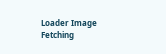Loader Image
Fetching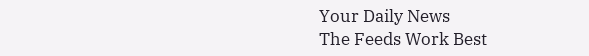Your Daily News
The Feeds Work Best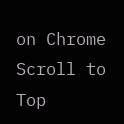on Chrome
Scroll to Top